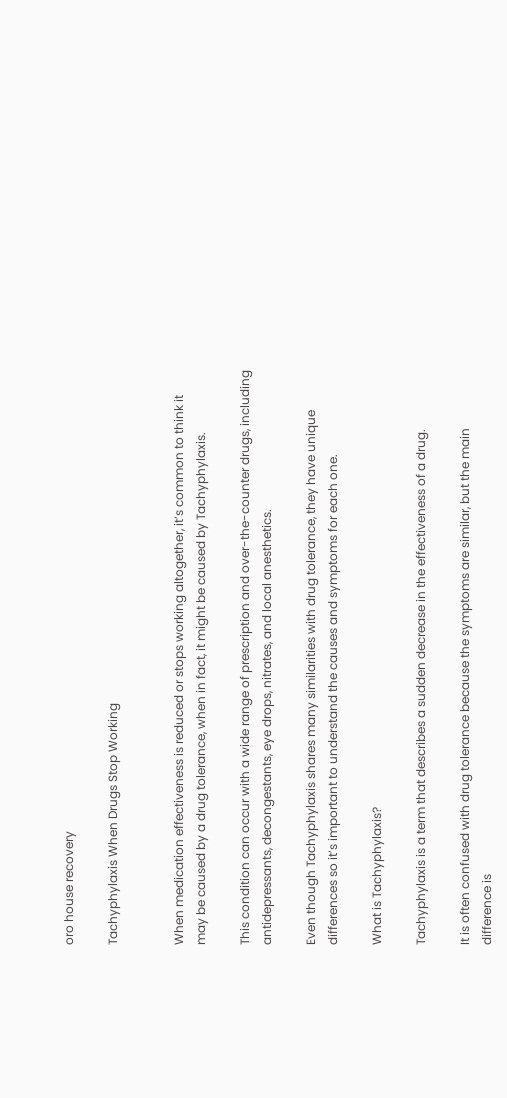oro house recovery

Tachyphylaxis When Drugs Stop Working


When medication effectiveness is reduced or stops working altogether, it’s common to think it may be caused by a drug tolerance, when in fact, it might be caused by Tachyphylaxis.

This condition can occur with a wide range of prescription and over-the-counter drugs, including antidepressants, decongestants, eye drops, nitrates, and local anesthetics.

Even though Tachyphylaxis shares many similarities with drug tolerance, they have unique differences so it’s important to understand the causes and symptoms for each one.

What is Tachyphylaxis?

Tachyphylaxis is a term that describes a sudden decrease in the effectiveness of a drug.

It is often confused with drug tolerance because the symptoms are similar, but the main difference is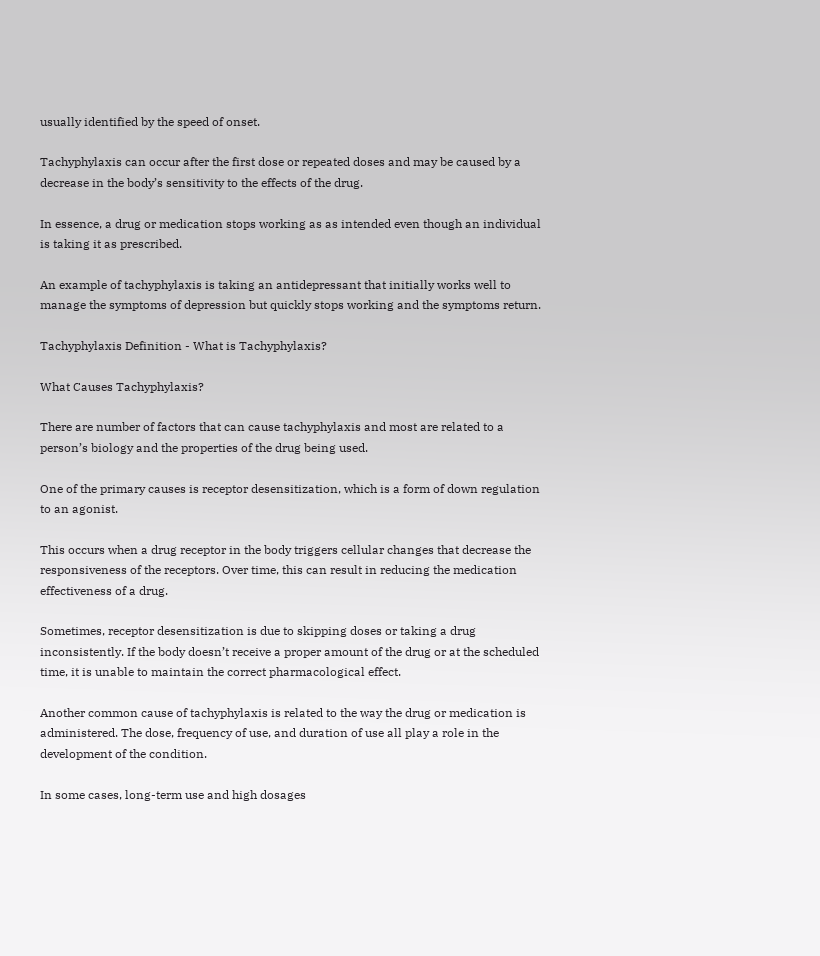usually identified by the speed of onset.

Tachyphylaxis can occur after the first dose or repeated doses and may be caused by a decrease in the body’s sensitivity to the effects of the drug.

In essence, a drug or medication stops working as as intended even though an individual is taking it as prescribed.

An example of tachyphylaxis is taking an antidepressant that initially works well to manage the symptoms of depression but quickly stops working and the symptoms return.

Tachyphylaxis Definition - What is Tachyphylaxis?

What Causes Tachyphylaxis?

There are number of factors that can cause tachyphylaxis and most are related to a person’s biology and the properties of the drug being used.

One of the primary causes is receptor desensitization, which is a form of down regulation to an agonist.

This occurs when a drug receptor in the body triggers cellular changes that decrease the responsiveness of the receptors. Over time, this can result in reducing the medication effectiveness of a drug.

Sometimes, receptor desensitization is due to skipping doses or taking a drug inconsistently. If the body doesn’t receive a proper amount of the drug or at the scheduled time, it is unable to maintain the correct pharmacological effect.

Another common cause of tachyphylaxis is related to the way the drug or medication is administered. The dose, frequency of use, and duration of use all play a role in the development of the condition.

In some cases, long-term use and high dosages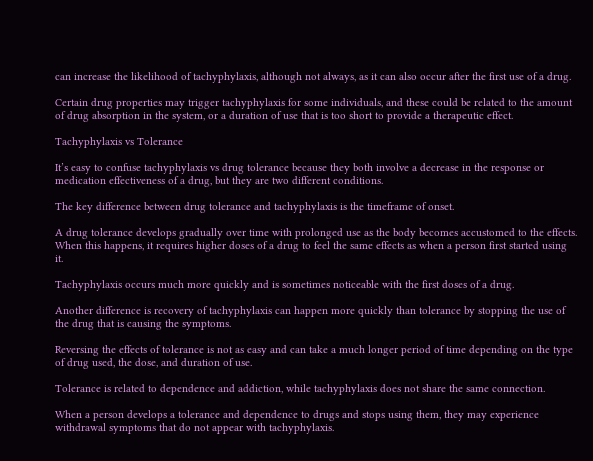can increase the likelihood of tachyphylaxis, although not always, as it can also occur after the first use of a drug.

Certain drug properties may trigger tachyphylaxis for some individuals, and these could be related to the amount of drug absorption in the system, or a duration of use that is too short to provide a therapeutic effect.

Tachyphylaxis vs Tolerance

It’s easy to confuse tachyphylaxis vs drug tolerance because they both involve a decrease in the response or medication effectiveness of a drug, but they are two different conditions.

The key difference between drug tolerance and tachyphylaxis is the timeframe of onset.

A drug tolerance develops gradually over time with prolonged use as the body becomes accustomed to the effects. When this happens, it requires higher doses of a drug to feel the same effects as when a person first started using it.

Tachyphylaxis occurs much more quickly and is sometimes noticeable with the first doses of a drug.

Another difference is recovery of tachyphylaxis can happen more quickly than tolerance by stopping the use of the drug that is causing the symptoms.

Reversing the effects of tolerance is not as easy and can take a much longer period of time depending on the type of drug used, the dose, and duration of use.

Tolerance is related to dependence and addiction, while tachyphylaxis does not share the same connection.

When a person develops a tolerance and dependence to drugs and stops using them, they may experience withdrawal symptoms that do not appear with tachyphylaxis.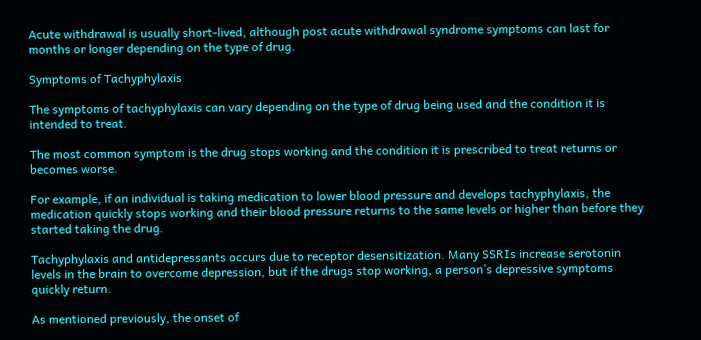Acute withdrawal is usually short-lived, although post acute withdrawal syndrome symptoms can last for months or longer depending on the type of drug.

Symptoms of Tachyphylaxis

The symptoms of tachyphylaxis can vary depending on the type of drug being used and the condition it is intended to treat.

The most common symptom is the drug stops working and the condition it is prescribed to treat returns or becomes worse.

For example, if an individual is taking medication to lower blood pressure and develops tachyphylaxis, the medication quickly stops working and their blood pressure returns to the same levels or higher than before they started taking the drug.

Tachyphylaxis and antidepressants occurs due to receptor desensitization. Many SSRIs increase serotonin levels in the brain to overcome depression, but if the drugs stop working, a person’s depressive symptoms quickly return.

As mentioned previously, the onset of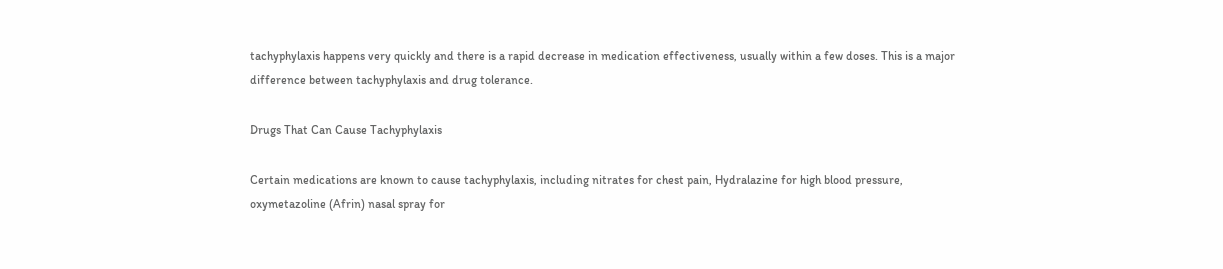tachyphylaxis happens very quickly and there is a rapid decrease in medication effectiveness, usually within a few doses. This is a major difference between tachyphylaxis and drug tolerance.

Drugs That Can Cause Tachyphylaxis

Certain medications are known to cause tachyphylaxis, including nitrates for chest pain, Hydralazine for high blood pressure, oxymetazoline (Afrin) nasal spray for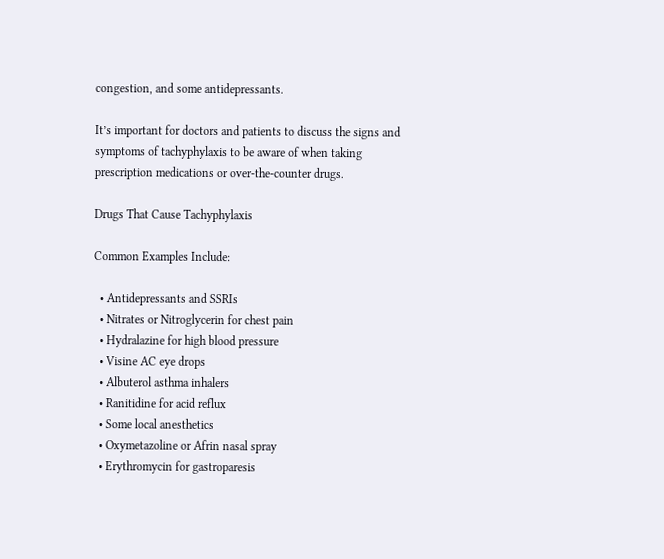congestion, and some antidepressants.

It’s important for doctors and patients to discuss the signs and symptoms of tachyphylaxis to be aware of when taking prescription medications or over-the-counter drugs.

Drugs That Cause Tachyphylaxis

Common Examples Include:

  • Antidepressants and SSRIs
  • Nitrates or Nitroglycerin for chest pain
  • Hydralazine for high blood pressure
  • Visine AC eye drops
  • Albuterol asthma inhalers
  • Ranitidine for acid reflux
  • Some local anesthetics
  • Oxymetazoline or Afrin nasal spray
  • Erythromycin for gastroparesis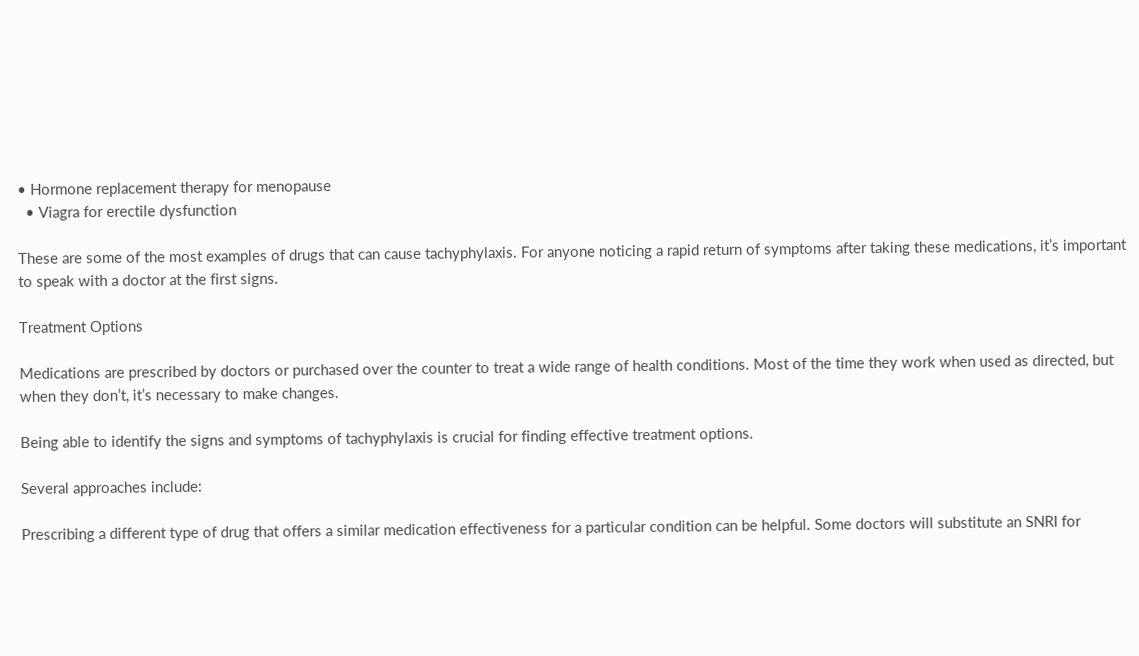• Hormone replacement therapy for menopause
  • Viagra for erectile dysfunction

These are some of the most examples of drugs that can cause tachyphylaxis. For anyone noticing a rapid return of symptoms after taking these medications, it’s important to speak with a doctor at the first signs.

Treatment Options

Medications are prescribed by doctors or purchased over the counter to treat a wide range of health conditions. Most of the time they work when used as directed, but when they don’t, it’s necessary to make changes.

Being able to identify the signs and symptoms of tachyphylaxis is crucial for finding effective treatment options.

Several approaches include:

Prescribing a different type of drug that offers a similar medication effectiveness for a particular condition can be helpful. Some doctors will substitute an SNRI for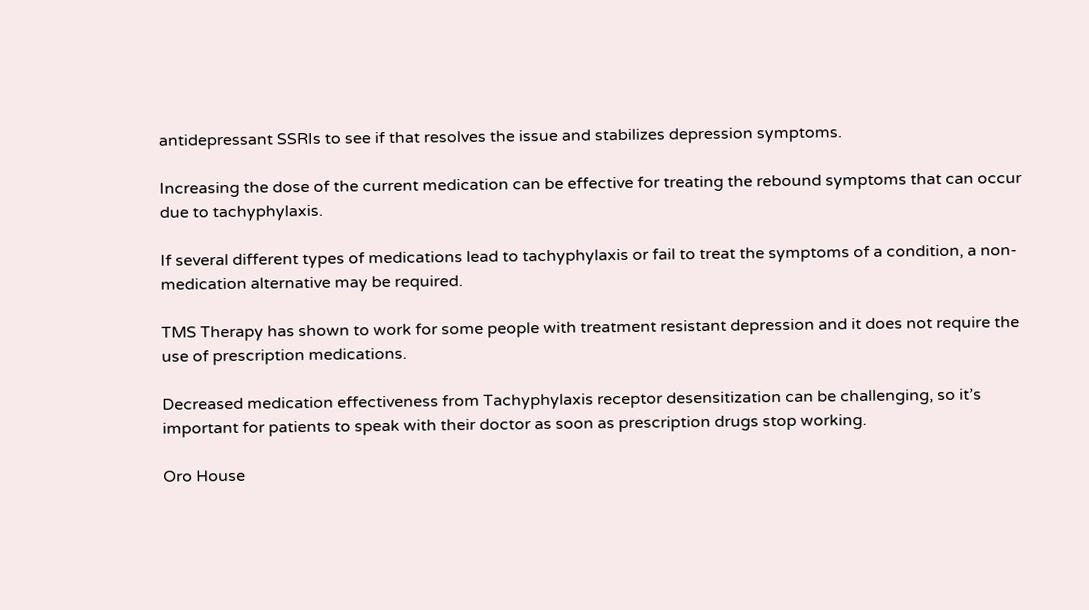antidepressant SSRIs to see if that resolves the issue and stabilizes depression symptoms.

Increasing the dose of the current medication can be effective for treating the rebound symptoms that can occur due to tachyphylaxis.

If several different types of medications lead to tachyphylaxis or fail to treat the symptoms of a condition, a non-medication alternative may be required.

TMS Therapy has shown to work for some people with treatment resistant depression and it does not require the use of prescription medications.

Decreased medication effectiveness from Tachyphylaxis receptor desensitization can be challenging, so it’s important for patients to speak with their doctor as soon as prescription drugs stop working.

Oro House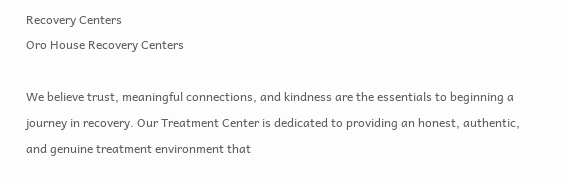Recovery Centers
Oro House Recovery Centers

We believe trust, meaningful connections, and kindness are the essentials to beginning a journey in recovery. Our Treatment Center is dedicated to providing an honest, authentic, and genuine treatment environment that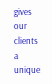gives our clients a unique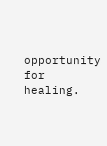opportunity for healing.